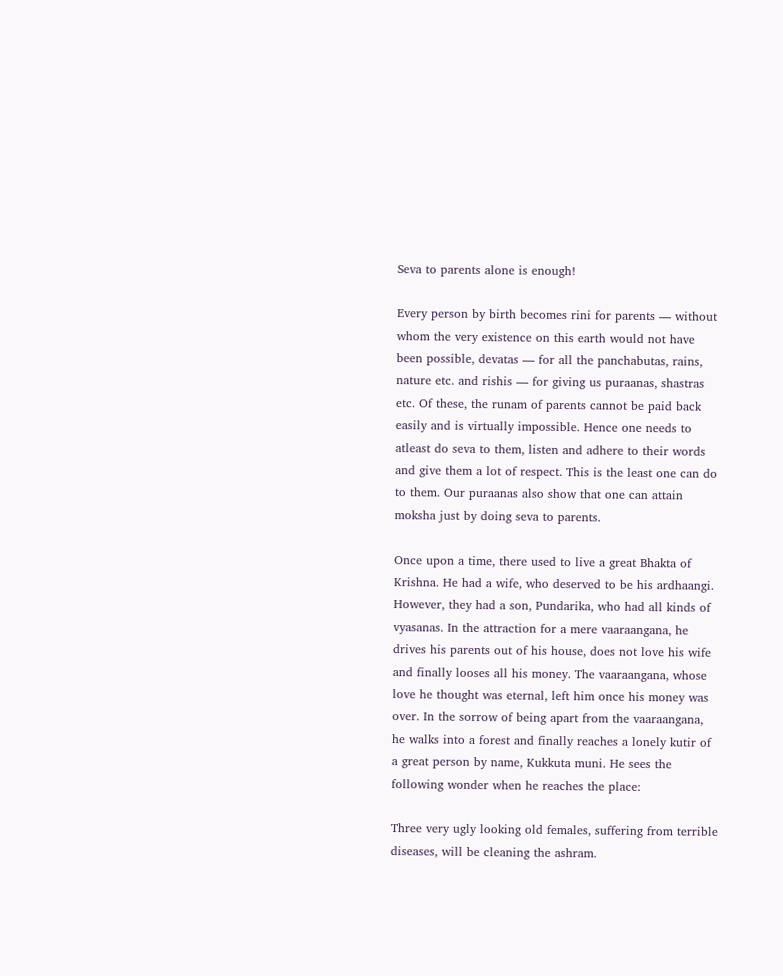Seva to parents alone is enough!

Every person by birth becomes rini for parents — without whom the very existence on this earth would not have been possible, devatas — for all the panchabutas, rains, nature etc. and rishis — for giving us puraanas, shastras etc. Of these, the runam of parents cannot be paid back easily and is virtually impossible. Hence one needs to atleast do seva to them, listen and adhere to their words and give them a lot of respect. This is the least one can do to them. Our puraanas also show that one can attain moksha just by doing seva to parents.

Once upon a time, there used to live a great Bhakta of Krishna. He had a wife, who deserved to be his ardhaangi. However, they had a son, Pundarika, who had all kinds of vyasanas. In the attraction for a mere vaaraangana, he drives his parents out of his house, does not love his wife and finally looses all his money. The vaaraangana, whose love he thought was eternal, left him once his money was over. In the sorrow of being apart from the vaaraangana, he walks into a forest and finally reaches a lonely kutir of a great person by name, Kukkuta muni. He sees the following wonder when he reaches the place:

Three very ugly looking old females, suffering from terrible diseases, will be cleaning the ashram.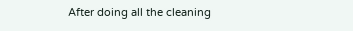After doing all the cleaning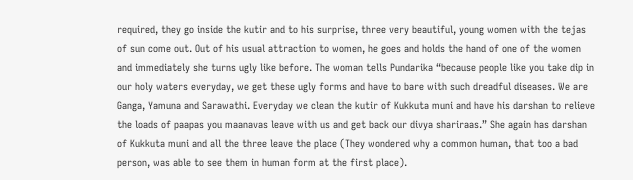required, they go inside the kutir and to his surprise, three very beautiful, young women with the tejas of sun come out. Out of his usual attraction to women, he goes and holds the hand of one of the women and immediately she turns ugly like before. The woman tells Pundarika “because people like you take dip in our holy waters everyday, we get these ugly forms and have to bare with such dreadful diseases. We are Ganga, Yamuna and Sarawathi. Everyday we clean the kutir of Kukkuta muni and have his darshan to relieve the loads of paapas you maanavas leave with us and get back our divya shariraas.” She again has darshan of Kukkuta muni and all the three leave the place (They wondered why a common human, that too a bad person, was able to see them in human form at the first place).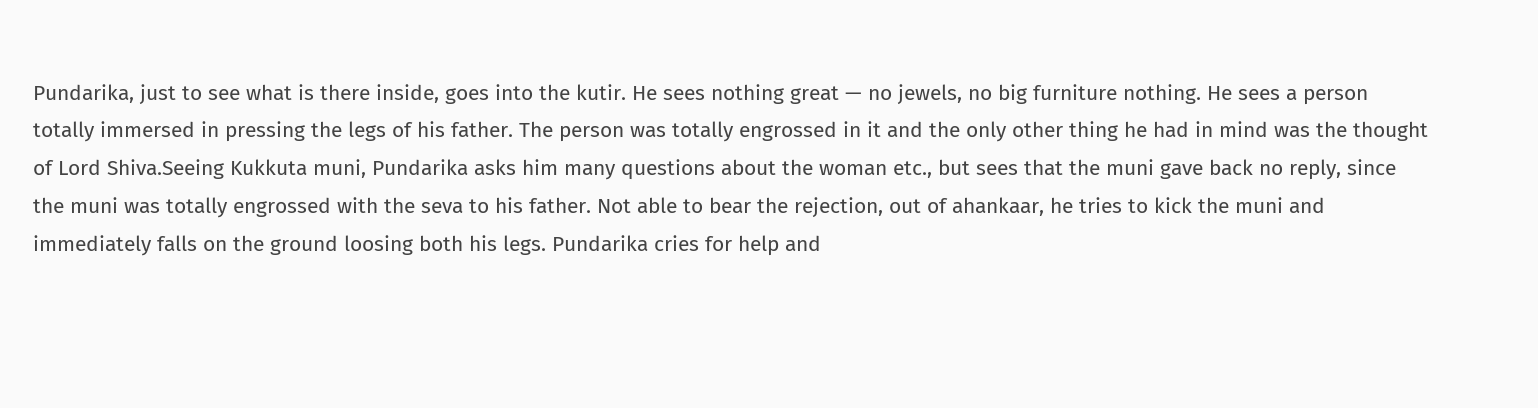Pundarika, just to see what is there inside, goes into the kutir. He sees nothing great — no jewels, no big furniture nothing. He sees a person totally immersed in pressing the legs of his father. The person was totally engrossed in it and the only other thing he had in mind was the thought of Lord Shiva.Seeing Kukkuta muni, Pundarika asks him many questions about the woman etc., but sees that the muni gave back no reply, since the muni was totally engrossed with the seva to his father. Not able to bear the rejection, out of ahankaar, he tries to kick the muni and immediately falls on the ground loosing both his legs. Pundarika cries for help and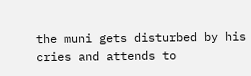the muni gets disturbed by his cries and attends to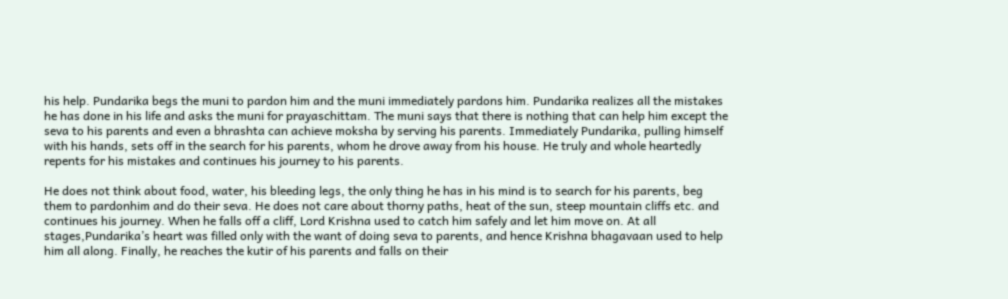his help. Pundarika begs the muni to pardon him and the muni immediately pardons him. Pundarika realizes all the mistakes he has done in his life and asks the muni for prayaschittam. The muni says that there is nothing that can help him except the seva to his parents and even a bhrashta can achieve moksha by serving his parents. Immediately Pundarika, pulling himself with his hands, sets off in the search for his parents, whom he drove away from his house. He truly and whole heartedly repents for his mistakes and continues his journey to his parents.

He does not think about food, water, his bleeding legs, the only thing he has in his mind is to search for his parents, beg them to pardonhim and do their seva. He does not care about thorny paths, heat of the sun, steep mountain cliffs etc. and continues his journey. When he falls off a cliff, Lord Krishna used to catch him safely and let him move on. At all stages,Pundarika’s heart was filled only with the want of doing seva to parents, and hence Krishna bhagavaan used to help him all along. Finally, he reaches the kutir of his parents and falls on their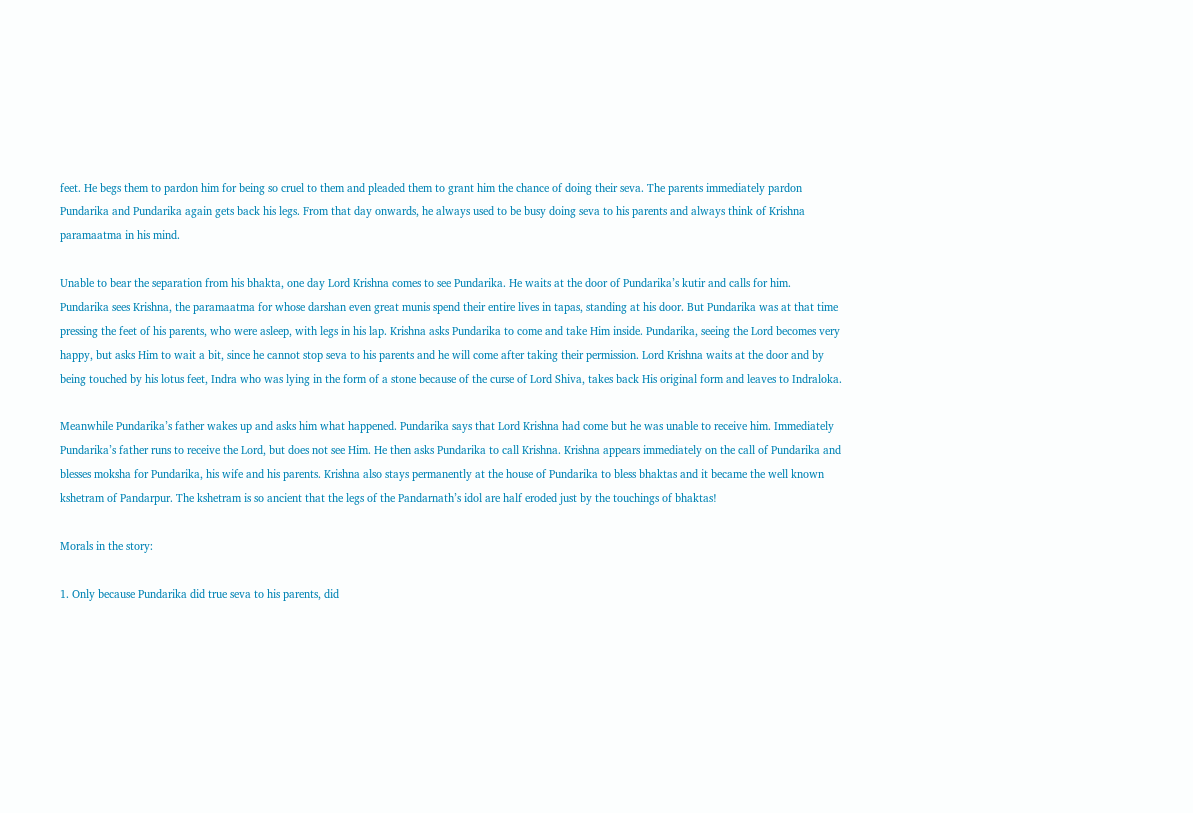feet. He begs them to pardon him for being so cruel to them and pleaded them to grant him the chance of doing their seva. The parents immediately pardon Pundarika and Pundarika again gets back his legs. From that day onwards, he always used to be busy doing seva to his parents and always think of Krishna paramaatma in his mind.

Unable to bear the separation from his bhakta, one day Lord Krishna comes to see Pundarika. He waits at the door of Pundarika’s kutir and calls for him. Pundarika sees Krishna, the paramaatma for whose darshan even great munis spend their entire lives in tapas, standing at his door. But Pundarika was at that time pressing the feet of his parents, who were asleep, with legs in his lap. Krishna asks Pundarika to come and take Him inside. Pundarika, seeing the Lord becomes very happy, but asks Him to wait a bit, since he cannot stop seva to his parents and he will come after taking their permission. Lord Krishna waits at the door and by being touched by his lotus feet, Indra who was lying in the form of a stone because of the curse of Lord Shiva, takes back His original form and leaves to Indraloka.

Meanwhile Pundarika’s father wakes up and asks him what happened. Pundarika says that Lord Krishna had come but he was unable to receive him. Immediately Pundarika’s father runs to receive the Lord, but does not see Him. He then asks Pundarika to call Krishna. Krishna appears immediately on the call of Pundarika and blesses moksha for Pundarika, his wife and his parents. Krishna also stays permanently at the house of Pundarika to bless bhaktas and it became the well known kshetram of Pandarpur. The kshetram is so ancient that the legs of the Pandarnath’s idol are half eroded just by the touchings of bhaktas!

Morals in the story:

1. Only because Pundarika did true seva to his parents, did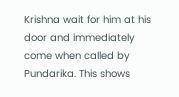Krishna wait for him at his door and immediately come when called by Pundarika. This shows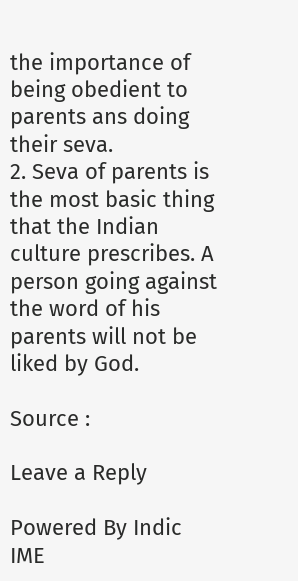the importance of being obedient to parents ans doing their seva.
2. Seva of parents is the most basic thing that the Indian culture prescribes. A person going against the word of his parents will not be liked by God.

Source :

Leave a Reply

Powered By Indic IME